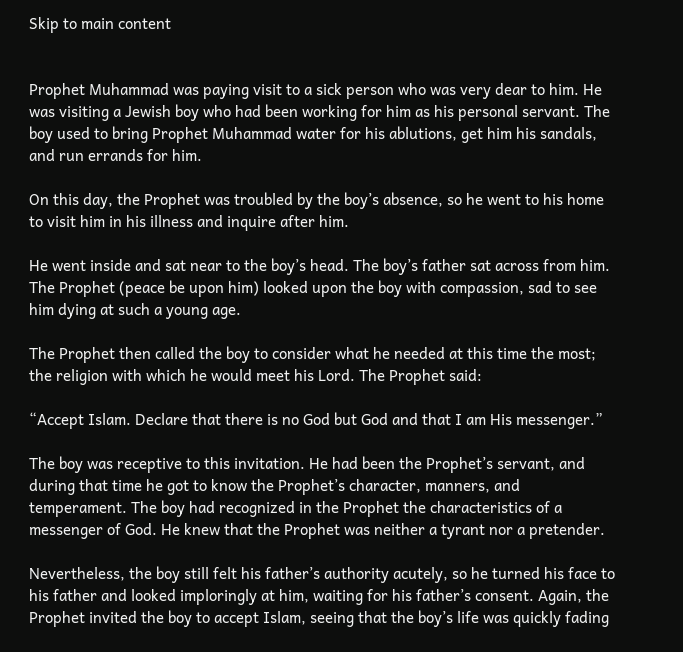Skip to main content


Prophet Muhammad was paying visit to a sick person who was very dear to him. He was visiting a Jewish boy who had been working for him as his personal servant. The boy used to bring Prophet Muhammad water for his ablutions, get him his sandals, and run errands for him.

On this day, the Prophet was troubled by the boy’s absence, so he went to his home to visit him in his illness and inquire after him.

He went inside and sat near to the boy’s head. The boy’s father sat across from him. The Prophet (peace be upon him) looked upon the boy with compassion, sad to see him dying at such a young age.

The Prophet then called the boy to consider what he needed at this time the most; the religion with which he would meet his Lord. The Prophet said:

“Accept Islam. Declare that there is no God but God and that I am His messenger.”

The boy was receptive to this invitation. He had been the Prophet’s servant, and during that time he got to know the Prophet’s character, manners, and temperament. The boy had recognized in the Prophet the characteristics of a messenger of God. He knew that the Prophet was neither a tyrant nor a pretender.

Nevertheless, the boy still felt his father’s authority acutely, so he turned his face to his father and looked imploringly at him, waiting for his father’s consent. Again, the Prophet invited the boy to accept Islam, seeing that the boy’s life was quickly fading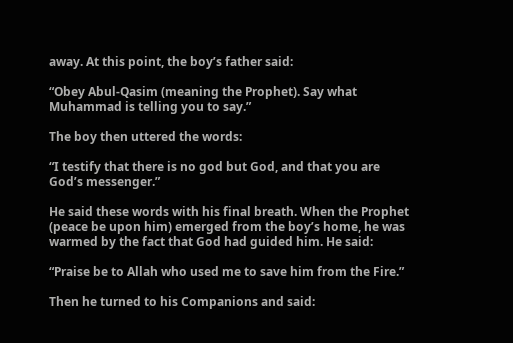away. At this point, the boy’s father said:

“Obey Abul-Qasim (meaning the Prophet). Say what Muhammad is telling you to say.”

The boy then uttered the words:

“I testify that there is no god but God, and that you are God’s messenger.”

He said these words with his final breath. When the Prophet (peace be upon him) emerged from the boy’s home, he was warmed by the fact that God had guided him. He said:

“Praise be to Allah who used me to save him from the Fire.”

Then he turned to his Companions and said: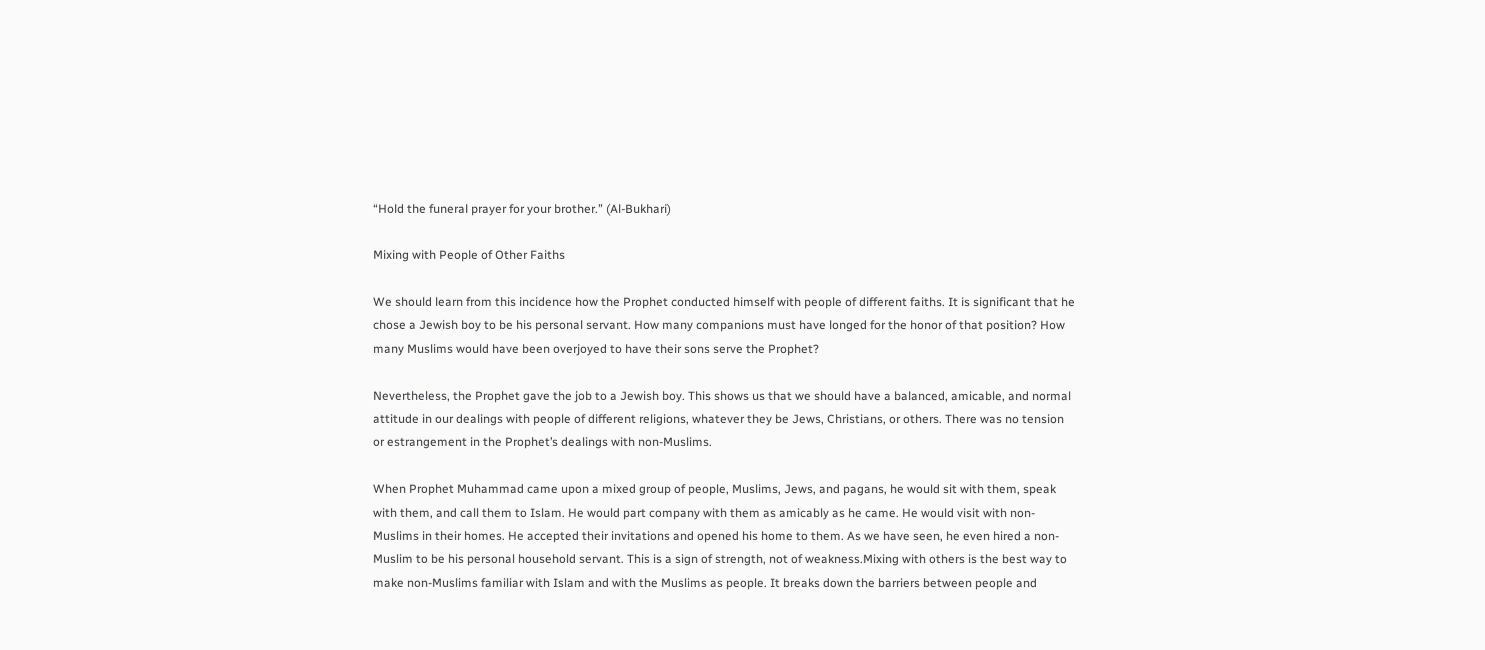“Hold the funeral prayer for your brother.” (Al-Bukhari)

Mixing with People of Other Faiths

We should learn from this incidence how the Prophet conducted himself with people of different faiths. It is significant that he chose a Jewish boy to be his personal servant. How many companions must have longed for the honor of that position? How many Muslims would have been overjoyed to have their sons serve the Prophet?

Nevertheless, the Prophet gave the job to a Jewish boy. This shows us that we should have a balanced, amicable, and normal attitude in our dealings with people of different religions, whatever they be Jews, Christians, or others. There was no tension or estrangement in the Prophet’s dealings with non-Muslims.

When Prophet Muhammad came upon a mixed group of people, Muslims, Jews, and pagans, he would sit with them, speak with them, and call them to Islam. He would part company with them as amicably as he came. He would visit with non-Muslims in their homes. He accepted their invitations and opened his home to them. As we have seen, he even hired a non-Muslim to be his personal household servant. This is a sign of strength, not of weakness.Mixing with others is the best way to make non-Muslims familiar with Islam and with the Muslims as people. It breaks down the barriers between people and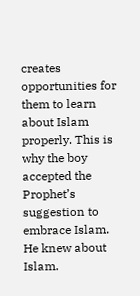creates opportunities for them to learn about Islam properly. This is why the boy accepted the Prophet’s suggestion to embrace Islam. He knew about Islam.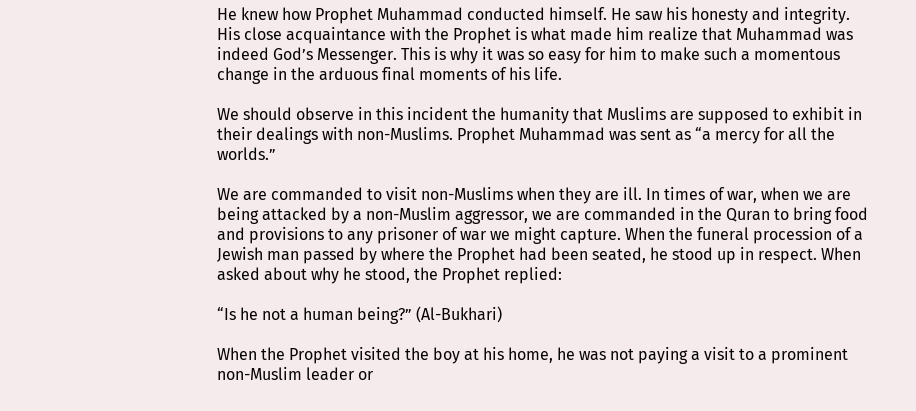He knew how Prophet Muhammad conducted himself. He saw his honesty and integrity. His close acquaintance with the Prophet is what made him realize that Muhammad was indeed God’s Messenger. This is why it was so easy for him to make such a momentous change in the arduous final moments of his life.

We should observe in this incident the humanity that Muslims are supposed to exhibit in their dealings with non-Muslims. Prophet Muhammad was sent as “a mercy for all the worlds.”

We are commanded to visit non-Muslims when they are ill. In times of war, when we are being attacked by a non-Muslim aggressor, we are commanded in the Quran to bring food and provisions to any prisoner of war we might capture. When the funeral procession of a Jewish man passed by where the Prophet had been seated, he stood up in respect. When asked about why he stood, the Prophet replied:

“Is he not a human being?” (Al-Bukhari)

When the Prophet visited the boy at his home, he was not paying a visit to a prominent non-Muslim leader or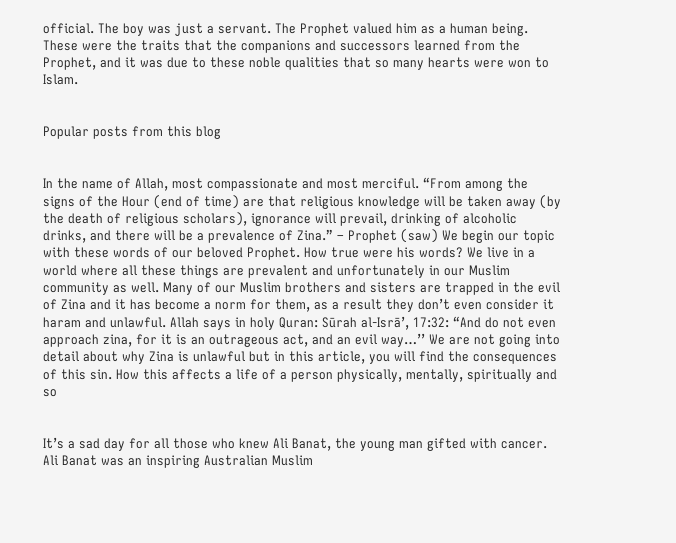official. The boy was just a servant. The Prophet valued him as a human being. These were the traits that the companions and successors learned from the Prophet, and it was due to these noble qualities that so many hearts were won to Islam.


Popular posts from this blog


In the name of Allah, most compassionate and most merciful. “From among the signs of the Hour (end of time) are that religious knowledge will be taken away (by the death of religious scholars), ignorance will prevail, drinking of alcoholic drinks, and there will be a prevalence of Zina.” – Prophet (saw) We begin our topic with these words of our beloved Prophet. How true were his words? We live in a world where all these things are prevalent and unfortunately in our Muslim community as well. Many of our Muslim brothers and sisters are trapped in the evil of Zina and it has become a norm for them, as a result they don’t even consider it haram and unlawful. Allah says in holy Quran: Sūrah al-Isrā’, 17:32: “And do not even approach zina, for it is an outrageous act, and an evil way…’’ We are not going into detail about why Zina is unlawful but in this article, you will find the consequences of this sin. How this affects a life of a person physically, mentally, spiritually and so


It’s a sad day for all those who knew Ali Banat, the young man gifted with cancer. Ali Banat was an inspiring Australian Muslim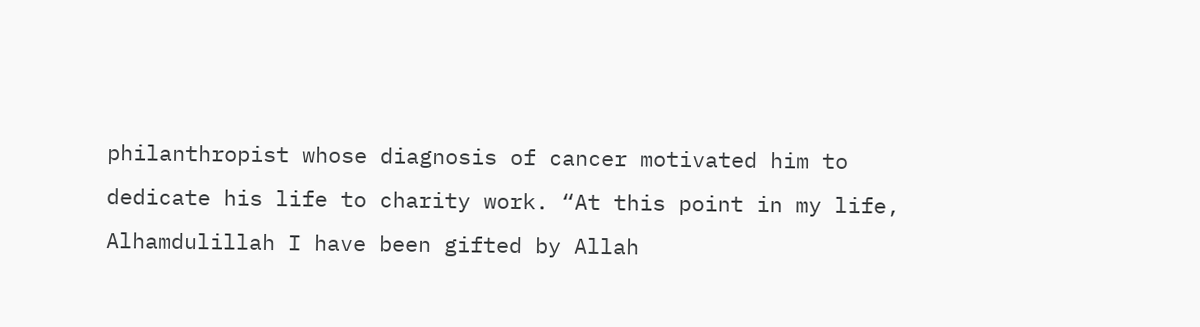philanthropist whose diagnosis of cancer motivated him to dedicate his life to charity work. “At this point in my life, Alhamdulillah I have been gifted by Allah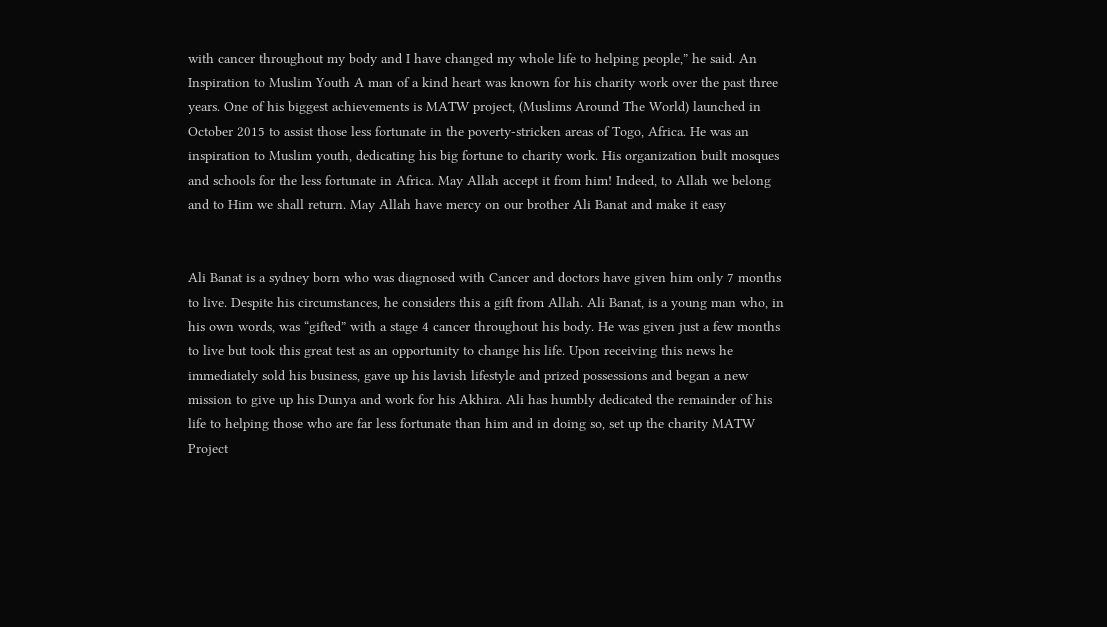with cancer throughout my body and I have changed my whole life to helping people,” he said. An Inspiration to Muslim Youth A man of a kind heart was known for his charity work over the past three years. One of his biggest achievements is MATW project, (Muslims Around The World) launched in October 2015 to assist those less fortunate in the poverty-stricken areas of Togo, Africa. He was an inspiration to Muslim youth, dedicating his big fortune to charity work. His organization built mosques and schools for the less fortunate in Africa. May Allah accept it from him! Indeed, to Allah we belong and to Him we shall return. May Allah have mercy on our brother Ali Banat and make it easy


Ali Banat is a sydney born who was diagnosed with Cancer and doctors have given him only 7 months to live. Despite his circumstances, he considers this a gift from Allah. Ali Banat, is a young man who, in his own words, was “gifted” with a stage 4 cancer throughout his body. He was given just a few months to live but took this great test as an opportunity to change his life. Upon receiving this news he immediately sold his business, gave up his lavish lifestyle and prized possessions and began a new mission to give up his Dunya and work for his Akhira. Ali has humbly dedicated the remainder of his life to helping those who are far less fortunate than him and in doing so, set up the charity MATW Project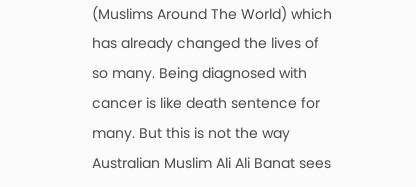(Muslims Around The World) which has already changed the lives of so many. Being diagnosed with cancer is like death sentence for many. But this is not the way Australian Muslim Ali Ali Banat sees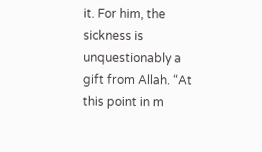it. For him, the sickness is unquestionably a gift from Allah. “At this point in m